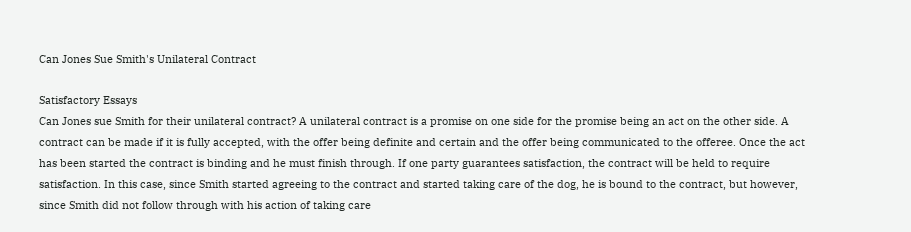Can Jones Sue Smith's Unilateral Contract

Satisfactory Essays
Can Jones sue Smith for their unilateral contract? A unilateral contract is a promise on one side for the promise being an act on the other side. A contract can be made if it is fully accepted, with the offer being definite and certain and the offer being communicated to the offeree. Once the act has been started the contract is binding and he must finish through. If one party guarantees satisfaction, the contract will be held to require satisfaction. In this case, since Smith started agreeing to the contract and started taking care of the dog, he is bound to the contract, but however, since Smith did not follow through with his action of taking care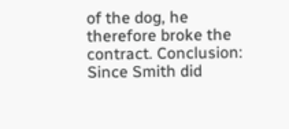of the dog, he therefore broke the contract. Conclusion: Since Smith did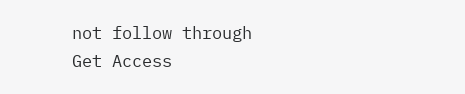not follow through
Get Access